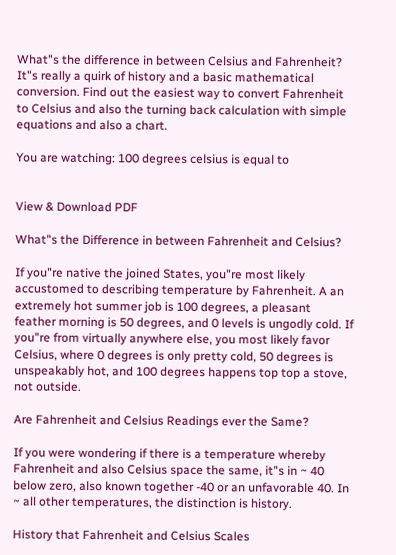What"s the difference in between Celsius and Fahrenheit? It"s really a quirk of history and a basic mathematical conversion. Find out the easiest way to convert Fahrenheit to Celsius and also the turning back calculation with simple equations and also a chart.

You are watching: 100 degrees celsius is equal to


View & Download PDF

What"s the Difference in between Fahrenheit and Celsius?

If you"re native the joined States, you"re most likely accustomed to describing temperature by Fahrenheit. A an extremely hot summer job is 100 degrees, a pleasant feather morning is 50 degrees, and 0 levels is ungodly cold. If you"re from virtually anywhere else, you most likely favor Celsius, where 0 degrees is only pretty cold, 50 degrees is unspeakably hot, and 100 degrees happens top top a stove, not outside.

Are Fahrenheit and Celsius Readings ever the Same?

If you were wondering if there is a temperature whereby Fahrenheit and also Celsius space the same, it"s in ~ 40 below zero, also known together -40 or an unfavorable 40. In ~ all other temperatures, the distinction is history.

History that Fahrenheit and Celsius Scales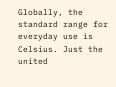Globally, the standard range for everyday use is Celsius. Just the united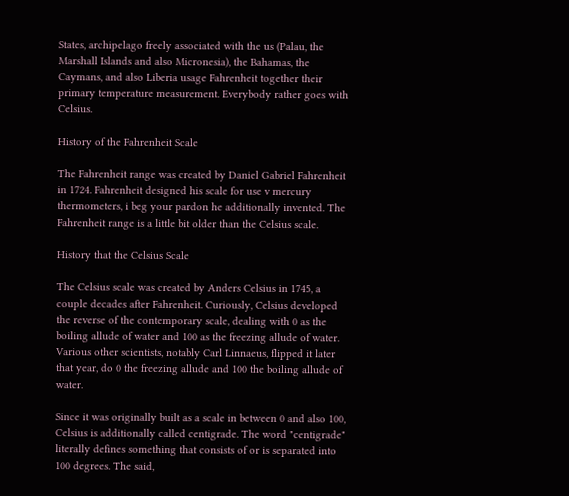States, archipelago freely associated with the us (Palau, the Marshall Islands and also Micronesia), the Bahamas, the Caymans, and also Liberia usage Fahrenheit together their primary temperature measurement. Everybody rather goes with Celsius.

History of the Fahrenheit Scale

The Fahrenheit range was created by Daniel Gabriel Fahrenheit in 1724. Fahrenheit designed his scale for use v mercury thermometers, i beg your pardon he additionally invented. The Fahrenheit range is a little bit older than the Celsius scale.

History that the Celsius Scale

The Celsius scale was created by Anders Celsius in 1745, a couple decades after Fahrenheit. Curiously, Celsius developed the reverse of the contemporary scale, dealing with 0 as the boiling allude of water and 100 as the freezing allude of water. Various other scientists, notably Carl Linnaeus, flipped it later that year, do 0 the freezing allude and 100 the boiling allude of water.

Since it was originally built as a scale in between 0 and also 100, Celsius is additionally called centigrade. The word "centigrade" literally defines something that consists of or is separated into 100 degrees. The said,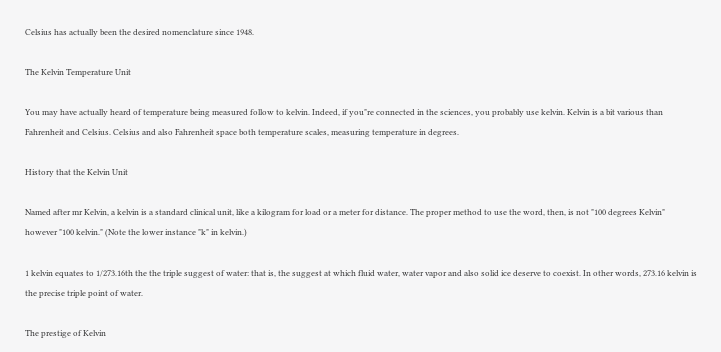Celsius has actually been the desired nomenclature since 1948.

The Kelvin Temperature Unit

You may have actually heard of temperature being measured follow to kelvin. Indeed, if you"re connected in the sciences, you probably use kelvin. Kelvin is a bit various than Fahrenheit and Celsius. Celsius and also Fahrenheit space both temperature scales, measuring temperature in degrees.

History that the Kelvin Unit

Named after mr Kelvin, a kelvin is a standard clinical unit, like a kilogram for load or a meter for distance. The proper method to use the word, then, is not "100 degrees Kelvin" however "100 kelvin." (Note the lower instance "k" in kelvin.)

1 kelvin equates to 1/273.16th the the triple suggest of water: that is, the suggest at which fluid water, water vapor and also solid ice deserve to coexist. In other words, 273.16 kelvin is the precise triple point of water.

The prestige of Kelvin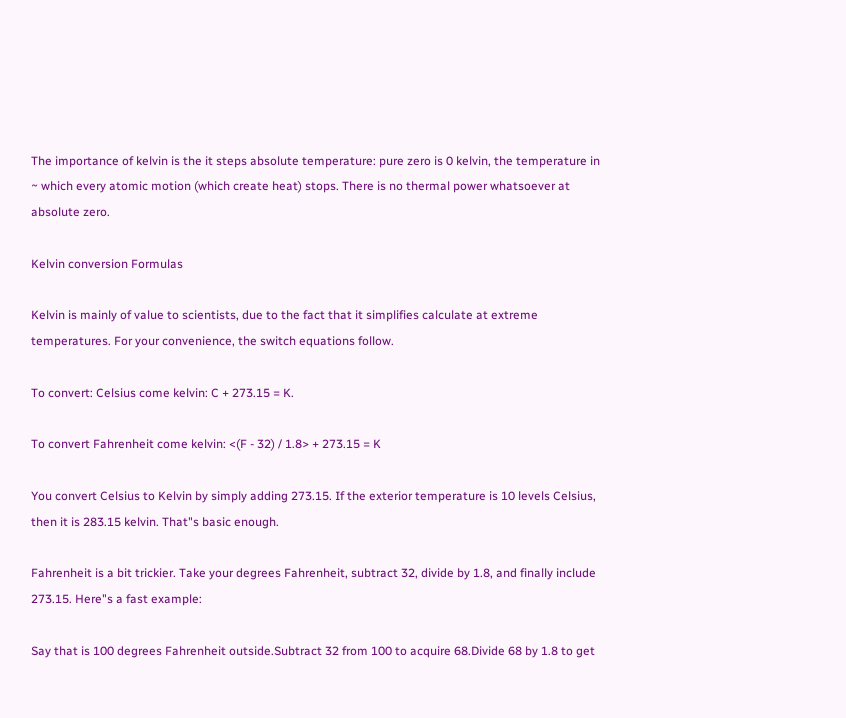The importance of kelvin is the it steps absolute temperature: pure zero is 0 kelvin, the temperature in ~ which every atomic motion (which create heat) stops. There is no thermal power whatsoever at absolute zero.

Kelvin conversion Formulas

Kelvin is mainly of value to scientists, due to the fact that it simplifies calculate at extreme temperatures. For your convenience, the switch equations follow.

To convert: Celsius come kelvin: C + 273.15 = K.

To convert Fahrenheit come kelvin: <(F - 32) / 1.8> + 273.15 = K

You convert Celsius to Kelvin by simply adding 273.15. If the exterior temperature is 10 levels Celsius, then it is 283.15 kelvin. That"s basic enough.

Fahrenheit is a bit trickier. Take your degrees Fahrenheit, subtract 32, divide by 1.8, and finally include 273.15. Here"s a fast example:

Say that is 100 degrees Fahrenheit outside.Subtract 32 from 100 to acquire 68.Divide 68 by 1.8 to get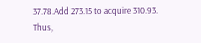37.78.Add 273.15 to acquire 310.93. Thus,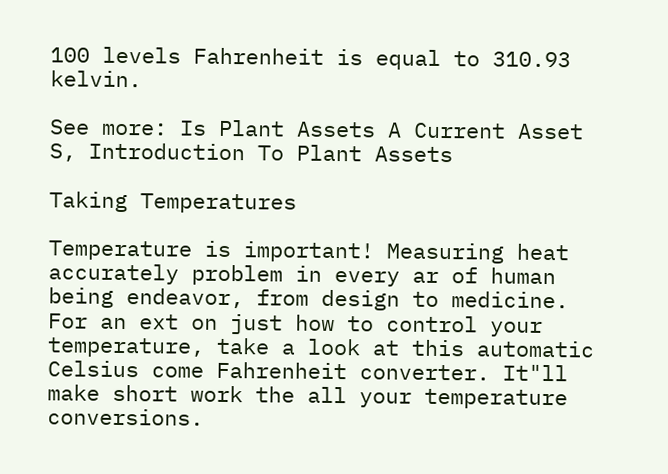100 levels Fahrenheit is equal to 310.93 kelvin.

See more: Is Plant Assets A Current Asset S, Introduction To Plant Assets

Taking Temperatures

Temperature is important! Measuring heat accurately problem in every ar of human being endeavor, from design to medicine. For an ext on just how to control your temperature, take a look at this automatic Celsius come Fahrenheit converter. It"ll make short work the all your temperature conversions.